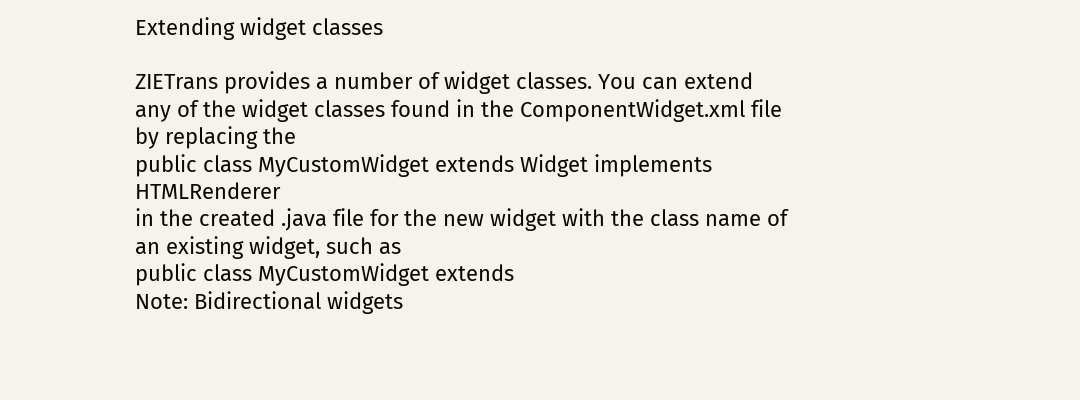Extending widget classes

ZIETrans provides a number of widget classes. You can extend any of the widget classes found in the ComponentWidget.xml file by replacing the
public class MyCustomWidget extends Widget implements HTMLRenderer
in the created .java file for the new widget with the class name of an existing widget, such as
public class MyCustomWidget extends
Note: Bidirectional widgets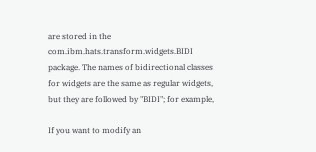are stored in the com.ibm.hats.transform.widgets.BIDI package. The names of bidirectional classes for widgets are the same as regular widgets, but they are followed by "BIDI"; for example,

If you want to modify an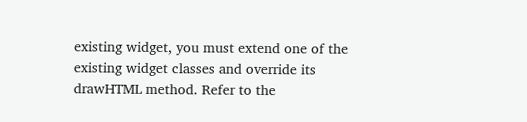existing widget, you must extend one of the existing widget classes and override its drawHTML method. Refer to the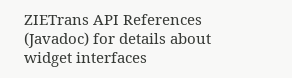ZIETrans API References (Javadoc) for details about widget interfaces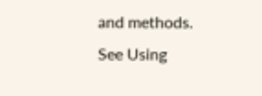and methods. See Using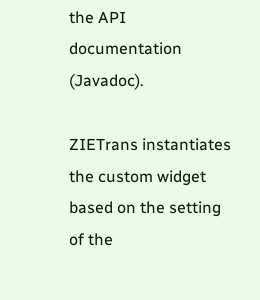the API documentation (Javadoc).

ZIETrans instantiates the custom widget based on the setting of the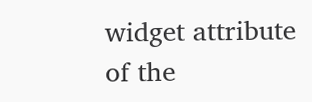widget attribute of the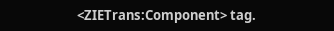<ZIETrans:Component> tag.